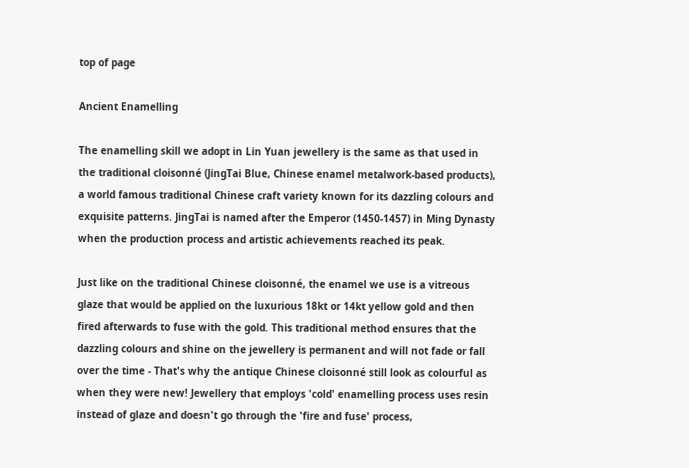top of page

Ancient Enamelling

The enamelling skill we adopt in Lin Yuan jewellery is the same as that used in the traditional cloisonné (JingTai Blue, Chinese enamel metalwork-based products), a world famous traditional Chinese craft variety known for its dazzling colours and exquisite patterns. JingTai is named after the Emperor (1450-1457) in Ming Dynasty when the production process and artistic achievements reached its peak.

Just like on the traditional Chinese cloisonné, the enamel we use is a vitreous glaze that would be applied on the luxurious 18kt or 14kt yellow gold and then fired afterwards to fuse with the gold. This traditional method ensures that the dazzling colours and shine on the jewellery is permanent and will not fade or fall over the time - That's why the antique Chinese cloisonné still look as colourful as when they were new! Jewellery that employs 'cold' enamelling process uses resin instead of glaze and doesn't go through the 'fire and fuse' process,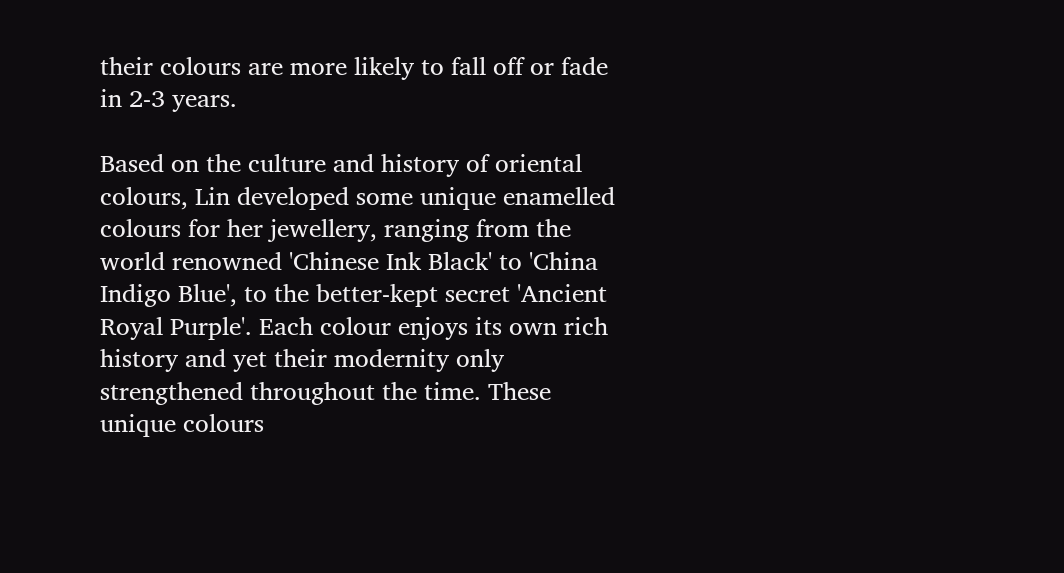their colours are more likely to fall off or fade in 2-3 years.

Based on the culture and history of oriental colours, Lin developed some unique enamelled colours for her jewellery, ranging from the world renowned 'Chinese Ink Black' to 'China Indigo Blue', to the better-kept secret 'Ancient Royal Purple'. Each colour enjoys its own rich history and yet their modernity only strengthened throughout the time. These unique colours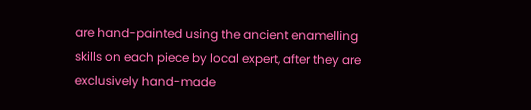are hand-painted using the ancient enamelling skills on each piece by local expert, after they are exclusively hand-made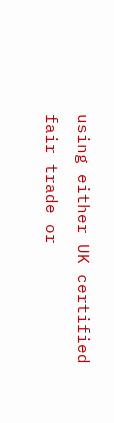using either UK certified fair trade or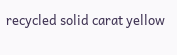recycled solid carat yellow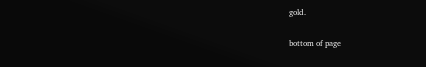gold.

bottom of page